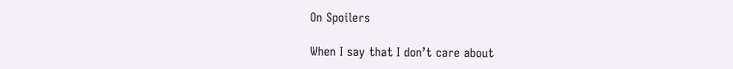On Spoilers

When I say that I don’t care about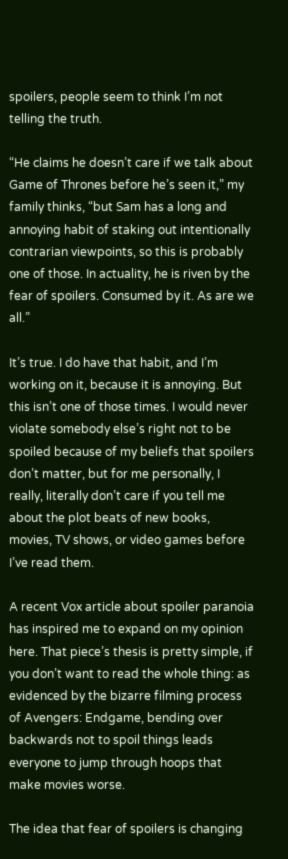spoilers, people seem to think I’m not telling the truth.

“He claims he doesn’t care if we talk about Game of Thrones before he’s seen it,” my family thinks, “but Sam has a long and annoying habit of staking out intentionally contrarian viewpoints, so this is probably one of those. In actuality, he is riven by the fear of spoilers. Consumed by it. As are we all.”

It’s true. I do have that habit, and I’m working on it, because it is annoying. But this isn’t one of those times. I would never violate somebody else’s right not to be spoiled because of my beliefs that spoilers don’t matter, but for me personally, I really, literally don’t care if you tell me about the plot beats of new books, movies, TV shows, or video games before I’ve read them.

A recent Vox article about spoiler paranoia has inspired me to expand on my opinion here. That piece’s thesis is pretty simple, if you don’t want to read the whole thing: as evidenced by the bizarre filming process of Avengers: Endgame, bending over backwards not to spoil things leads everyone to jump through hoops that make movies worse.

The idea that fear of spoilers is changing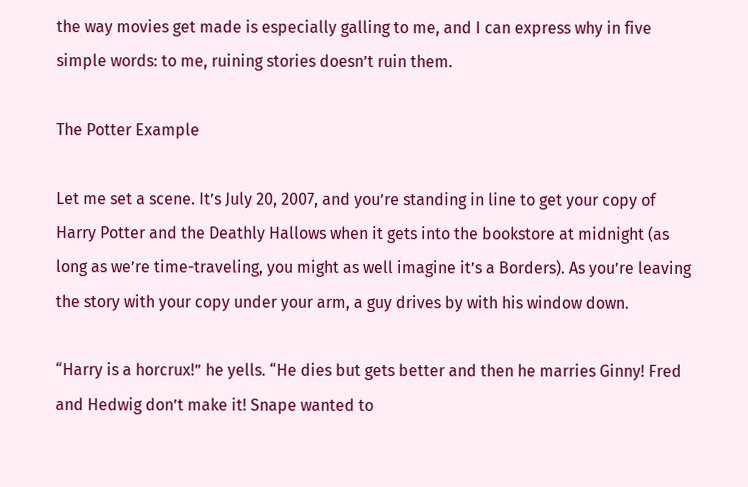the way movies get made is especially galling to me, and I can express why in five simple words: to me, ruining stories doesn’t ruin them.

The Potter Example

Let me set a scene. It’s July 20, 2007, and you’re standing in line to get your copy of Harry Potter and the Deathly Hallows when it gets into the bookstore at midnight (as long as we’re time-traveling, you might as well imagine it’s a Borders). As you’re leaving the story with your copy under your arm, a guy drives by with his window down.

“Harry is a horcrux!” he yells. “He dies but gets better and then he marries Ginny! Fred and Hedwig don’t make it! Snape wanted to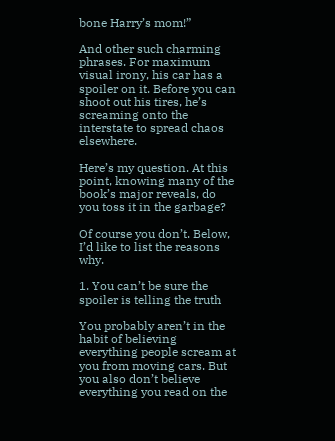bone Harry’s mom!”

And other such charming phrases. For maximum visual irony, his car has a spoiler on it. Before you can shoot out his tires, he’s screaming onto the interstate to spread chaos elsewhere.

Here’s my question. At this point, knowing many of the book’s major reveals, do you toss it in the garbage?

Of course you don’t. Below, I’d like to list the reasons why.

1. You can’t be sure the spoiler is telling the truth

You probably aren’t in the habit of believing everything people scream at you from moving cars. But you also don’t believe everything you read on the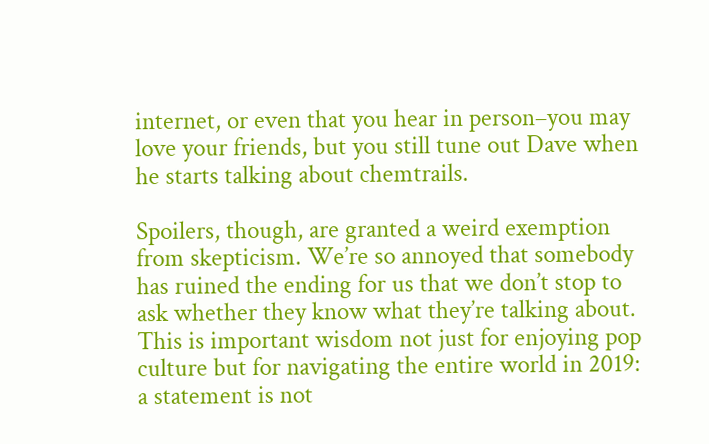internet, or even that you hear in person–you may love your friends, but you still tune out Dave when he starts talking about chemtrails.

Spoilers, though, are granted a weird exemption from skepticism. We’re so annoyed that somebody has ruined the ending for us that we don’t stop to ask whether they know what they’re talking about. This is important wisdom not just for enjoying pop culture but for navigating the entire world in 2019: a statement is not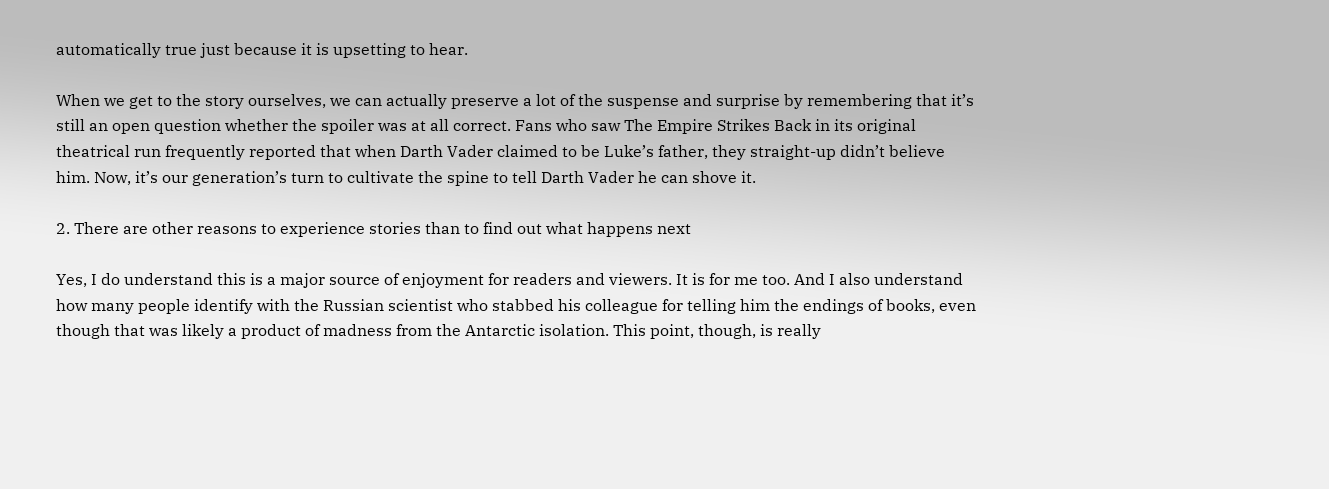automatically true just because it is upsetting to hear.

When we get to the story ourselves, we can actually preserve a lot of the suspense and surprise by remembering that it’s still an open question whether the spoiler was at all correct. Fans who saw The Empire Strikes Back in its original theatrical run frequently reported that when Darth Vader claimed to be Luke’s father, they straight-up didn’t believe him. Now, it’s our generation’s turn to cultivate the spine to tell Darth Vader he can shove it.

2. There are other reasons to experience stories than to find out what happens next

Yes, I do understand this is a major source of enjoyment for readers and viewers. It is for me too. And I also understand how many people identify with the Russian scientist who stabbed his colleague for telling him the endings of books, even though that was likely a product of madness from the Antarctic isolation. This point, though, is really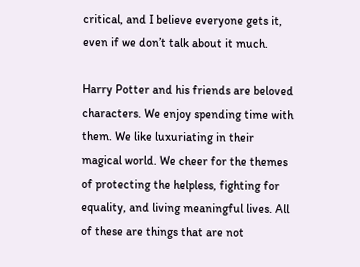critical, and I believe everyone gets it, even if we don’t talk about it much.

Harry Potter and his friends are beloved characters. We enjoy spending time with them. We like luxuriating in their magical world. We cheer for the themes of protecting the helpless, fighting for equality, and living meaningful lives. All of these are things that are not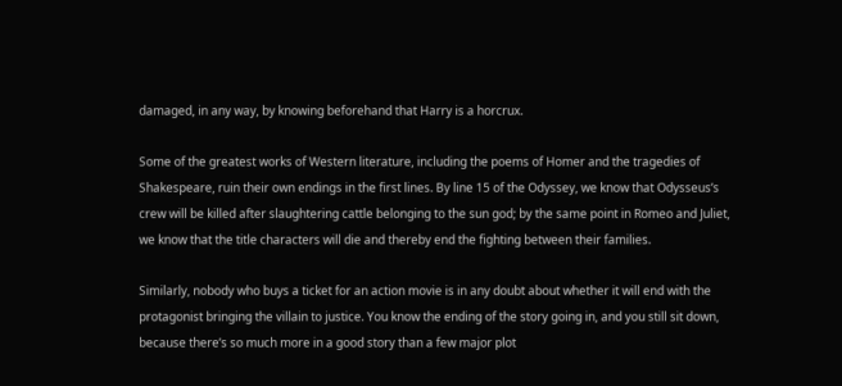damaged, in any way, by knowing beforehand that Harry is a horcrux.

Some of the greatest works of Western literature, including the poems of Homer and the tragedies of Shakespeare, ruin their own endings in the first lines. By line 15 of the Odyssey, we know that Odysseus’s crew will be killed after slaughtering cattle belonging to the sun god; by the same point in Romeo and Juliet, we know that the title characters will die and thereby end the fighting between their families.

Similarly, nobody who buys a ticket for an action movie is in any doubt about whether it will end with the protagonist bringing the villain to justice. You know the ending of the story going in, and you still sit down, because there’s so much more in a good story than a few major plot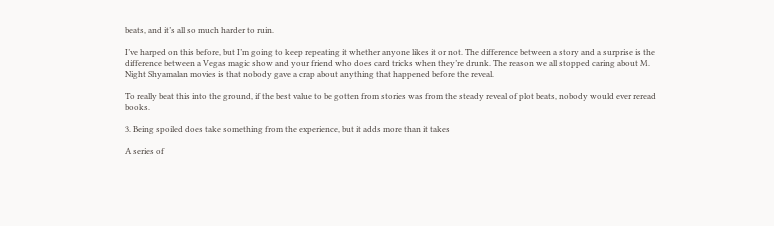beats, and it’s all so much harder to ruin.

I’ve harped on this before, but I’m going to keep repeating it whether anyone likes it or not. The difference between a story and a surprise is the difference between a Vegas magic show and your friend who does card tricks when they’re drunk. The reason we all stopped caring about M. Night Shyamalan movies is that nobody gave a crap about anything that happened before the reveal.

To really beat this into the ground, if the best value to be gotten from stories was from the steady reveal of plot beats, nobody would ever reread books.

3. Being spoiled does take something from the experience, but it adds more than it takes

A series of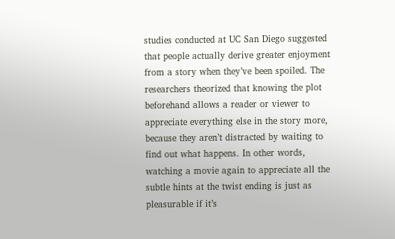studies conducted at UC San Diego suggested that people actually derive greater enjoyment from a story when they’ve been spoiled. The researchers theorized that knowing the plot beforehand allows a reader or viewer to appreciate everything else in the story more, because they aren’t distracted by waiting to find out what happens. In other words, watching a movie again to appreciate all the subtle hints at the twist ending is just as pleasurable if it’s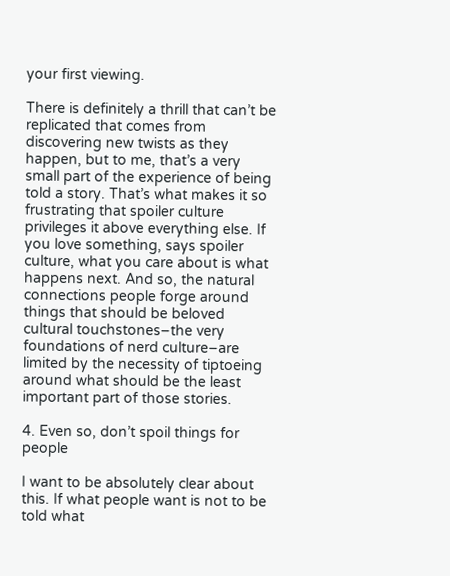your first viewing.

There is definitely a thrill that can’t be replicated that comes from discovering new twists as they happen, but to me, that’s a very small part of the experience of being told a story. That’s what makes it so frustrating that spoiler culture privileges it above everything else. If you love something, says spoiler culture, what you care about is what happens next. And so, the natural connections people forge around things that should be beloved cultural touchstones–the very foundations of nerd culture–are limited by the necessity of tiptoeing around what should be the least important part of those stories.

4. Even so, don’t spoil things for people

I want to be absolutely clear about this. If what people want is not to be told what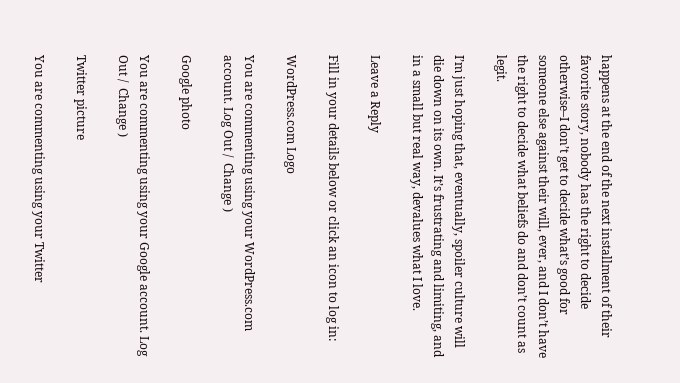happens at the end of the next installment of their favorite story, nobody has the right to decide otherwise–I don’t get to decide what’s good for someone else against their will, ever, and I don’t have the right to decide what beliefs do and don’t count as legit.

I’m just hoping that, eventually, spoiler culture will die down on its own. It’s frustrating and limiting, and in a small but real way, devalues what I love.

Leave a Reply

Fill in your details below or click an icon to log in:

WordPress.com Logo

You are commenting using your WordPress.com account. Log Out /  Change )

Google photo

You are commenting using your Google account. Log Out /  Change )

Twitter picture

You are commenting using your Twitter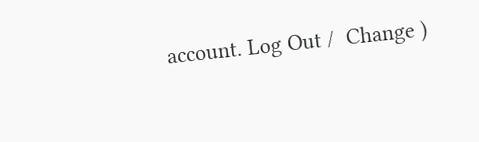account. Log Out /  Change )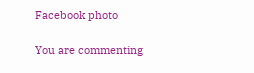Facebook photo

You are commenting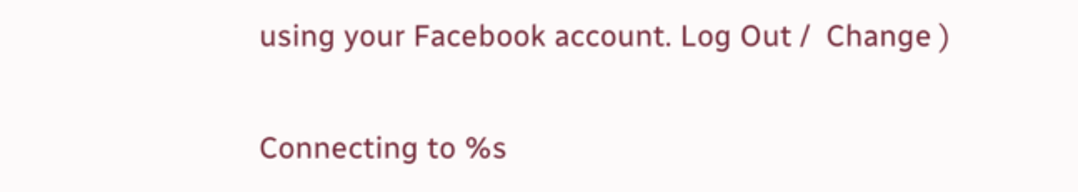using your Facebook account. Log Out /  Change )

Connecting to %s